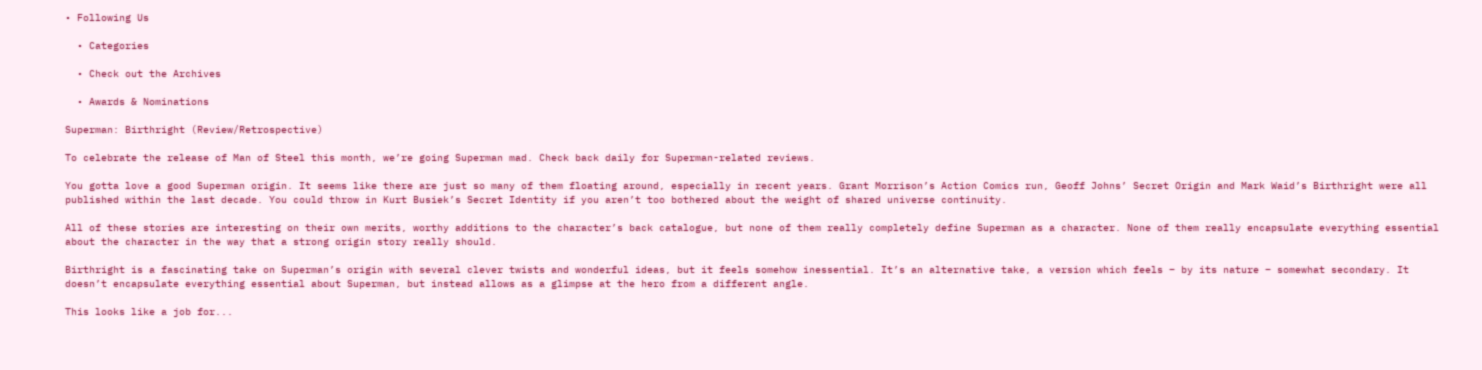• Following Us

  • Categories

  • Check out the Archives

  • Awards & Nominations

Superman: Birthright (Review/Retrospective)

To celebrate the release of Man of Steel this month, we’re going Superman mad. Check back daily for Superman-related reviews.

You gotta love a good Superman origin. It seems like there are just so many of them floating around, especially in recent years. Grant Morrison’s Action Comics run, Geoff Johns’ Secret Origin and Mark Waid’s Birthright were all published within the last decade. You could throw in Kurt Busiek’s Secret Identity if you aren’t too bothered about the weight of shared universe continuity.

All of these stories are interesting on their own merits, worthy additions to the character’s back catalogue, but none of them really completely define Superman as a character. None of them really encapsulate everything essential about the character in the way that a strong origin story really should.

Birthright is a fascinating take on Superman’s origin with several clever twists and wonderful ideas, but it feels somehow inessential. It’s an alternative take, a version which feels – by its nature – somewhat secondary. It doesn’t encapsulate everything essential about Superman, but instead allows as a glimpse at the hero from a different angle.

This looks like a job for...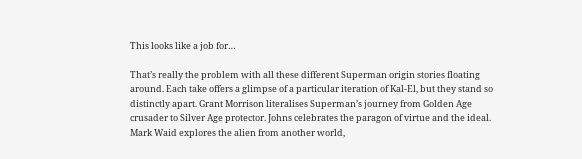This looks like a job for…

That’s really the problem with all these different Superman origin stories floating around. Each take offers a glimpse of a particular iteration of Kal-El, but they stand so distinctly apart. Grant Morrison literalises Superman’s journey from Golden Age crusader to Silver Age protector. Johns celebrates the paragon of virtue and the ideal. Mark Waid explores the alien from another world,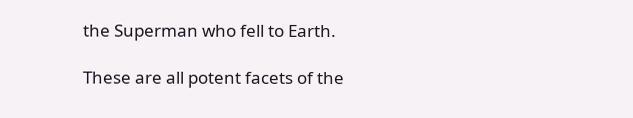the Superman who fell to Earth.

These are all potent facets of the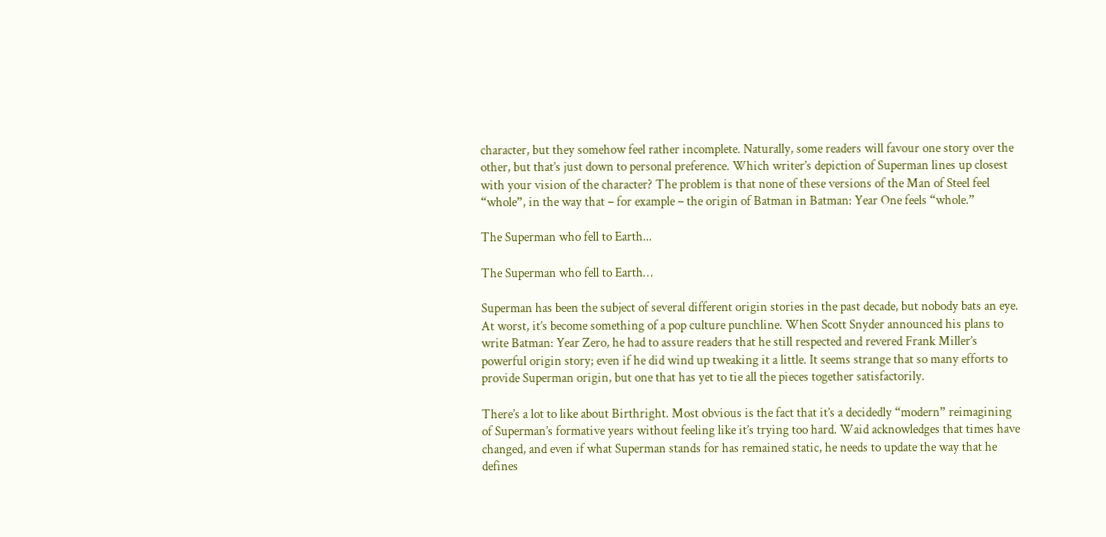character, but they somehow feel rather incomplete. Naturally, some readers will favour one story over the other, but that’s just down to personal preference. Which writer’s depiction of Superman lines up closest with your vision of the character? The problem is that none of these versions of the Man of Steel feel “whole”, in the way that – for example – the origin of Batman in Batman: Year One feels “whole.”

The Superman who fell to Earth...

The Superman who fell to Earth…

Superman has been the subject of several different origin stories in the past decade, but nobody bats an eye. At worst, it’s become something of a pop culture punchline. When Scott Snyder announced his plans to write Batman: Year Zero, he had to assure readers that he still respected and revered Frank Miller’s powerful origin story; even if he did wind up tweaking it a little. It seems strange that so many efforts to provide Superman origin, but one that has yet to tie all the pieces together satisfactorily.

There’s a lot to like about Birthright. Most obvious is the fact that it’s a decidedly “modern” reimagining of Superman’s formative years without feeling like it’s trying too hard. Waid acknowledges that times have changed, and even if what Superman stands for has remained static, he needs to update the way that he defines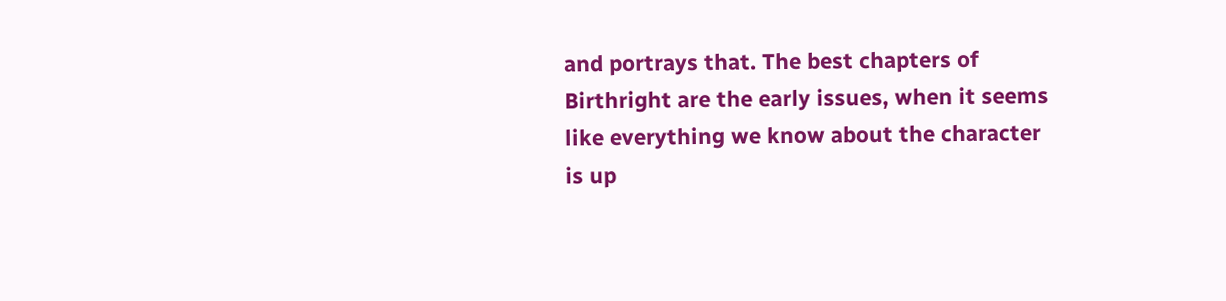and portrays that. The best chapters of Birthright are the early issues, when it seems like everything we know about the character is up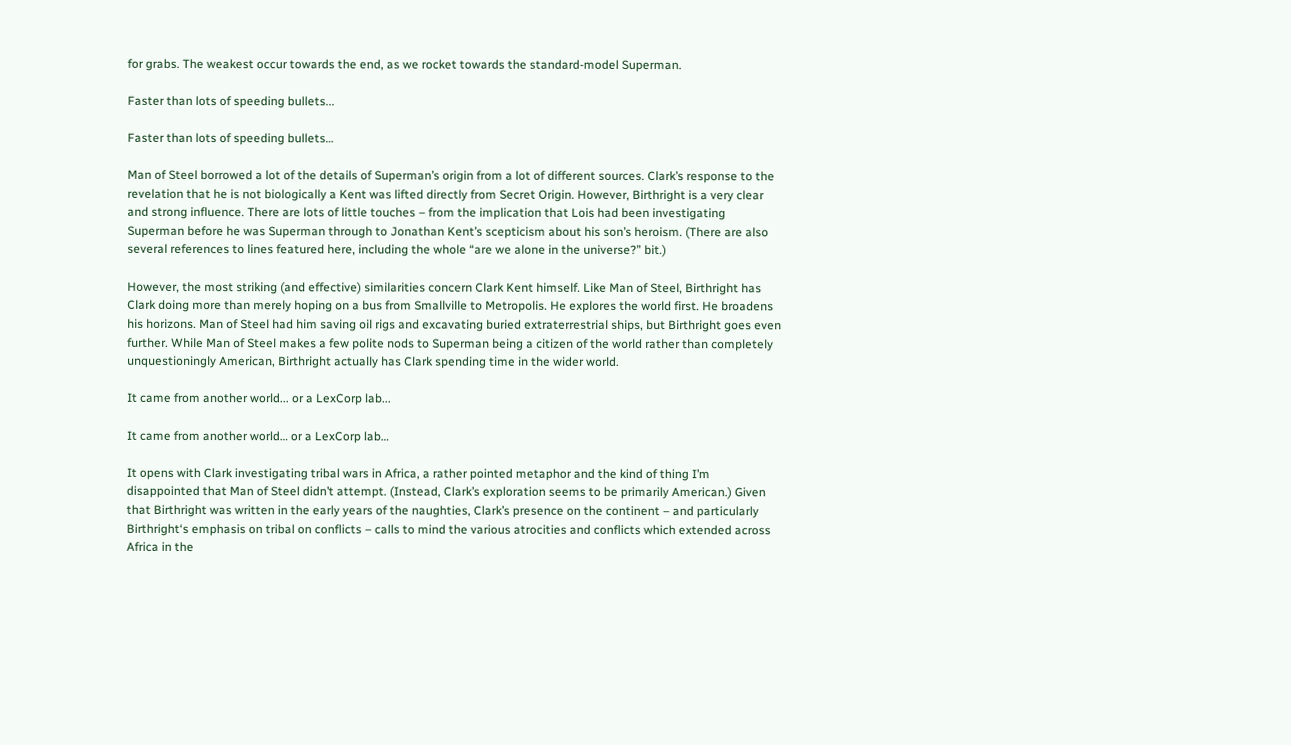for grabs. The weakest occur towards the end, as we rocket towards the standard-model Superman.

Faster than lots of speeding bullets...

Faster than lots of speeding bullets…

Man of Steel borrowed a lot of the details of Superman’s origin from a lot of different sources. Clark’s response to the revelation that he is not biologically a Kent was lifted directly from Secret Origin. However, Birthright is a very clear and strong influence. There are lots of little touches – from the implication that Lois had been investigating Superman before he was Superman through to Jonathan Kent’s scepticism about his son’s heroism. (There are also several references to lines featured here, including the whole “are we alone in the universe?” bit.)

However, the most striking (and effective) similarities concern Clark Kent himself. Like Man of Steel, Birthright has Clark doing more than merely hoping on a bus from Smallville to Metropolis. He explores the world first. He broadens his horizons. Man of Steel had him saving oil rigs and excavating buried extraterrestrial ships, but Birthright goes even further. While Man of Steel makes a few polite nods to Superman being a citizen of the world rather than completely unquestioningly American, Birthright actually has Clark spending time in the wider world.

It came from another world... or a LexCorp lab...

It came from another world… or a LexCorp lab…

It opens with Clark investigating tribal wars in Africa, a rather pointed metaphor and the kind of thing I’m disappointed that Man of Steel didn’t attempt. (Instead, Clark’s exploration seems to be primarily American.) Given that Birthright was written in the early years of the naughties, Clark’s presence on the continent – and particularly Birthright‘s emphasis on tribal on conflicts – calls to mind the various atrocities and conflicts which extended across Africa in the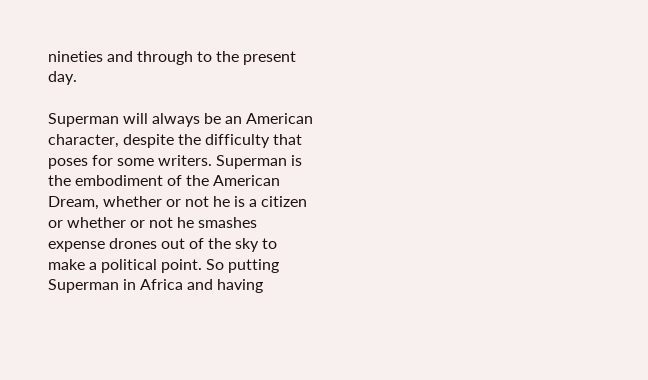nineties and through to the present day.

Superman will always be an American character, despite the difficulty that poses for some writers. Superman is the embodiment of the American Dream, whether or not he is a citizen or whether or not he smashes expense drones out of the sky to make a political point. So putting Superman in Africa and having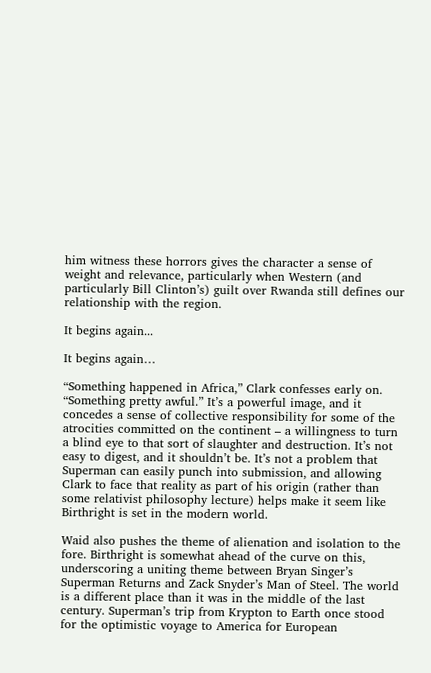him witness these horrors gives the character a sense of weight and relevance, particularly when Western (and particularly Bill Clinton’s) guilt over Rwanda still defines our relationship with the region.

It begins again...

It begins again…

“Something happened in Africa,” Clark confesses early on. “Something pretty awful.” It’s a powerful image, and it concedes a sense of collective responsibility for some of the atrocities committed on the continent – a willingness to turn a blind eye to that sort of slaughter and destruction. It’s not easy to digest, and it shouldn’t be. It’s not a problem that Superman can easily punch into submission, and allowing Clark to face that reality as part of his origin (rather than some relativist philosophy lecture) helps make it seem like Birthright is set in the modern world.

Waid also pushes the theme of alienation and isolation to the fore. Birthright is somewhat ahead of the curve on this, underscoring a uniting theme between Bryan Singer’s Superman Returns and Zack Snyder’s Man of Steel. The world is a different place than it was in the middle of the last century. Superman’s trip from Krypton to Earth once stood for the optimistic voyage to America for European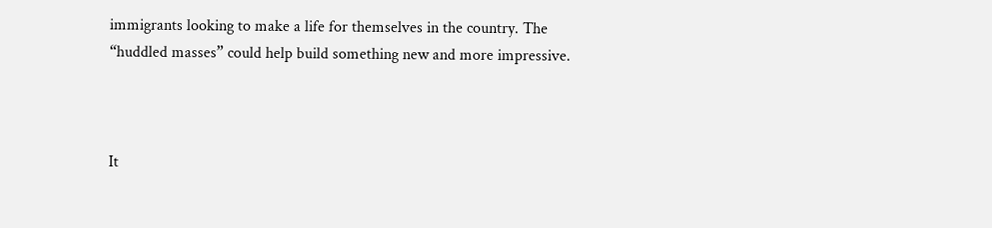immigrants looking to make a life for themselves in the country. The “huddled masses” could help build something new and more impressive.



It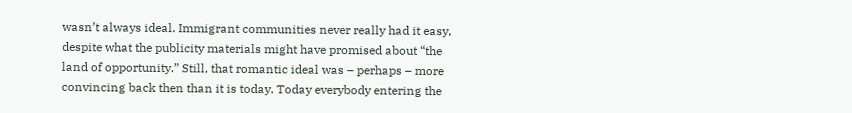wasn’t always ideal. Immigrant communities never really had it easy, despite what the publicity materials might have promised about “the land of opportunity.” Still, that romantic ideal was – perhaps – more convincing back then than it is today. Today everybody entering the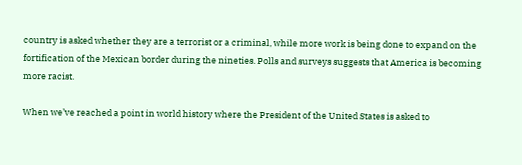country is asked whether they are a terrorist or a criminal, while more work is being done to expand on the fortification of the Mexican border during the nineties. Polls and surveys suggests that America is becoming more racist.

When we’ve reached a point in world history where the President of the United States is asked to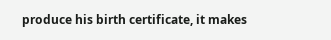produce his birth certificate, it makes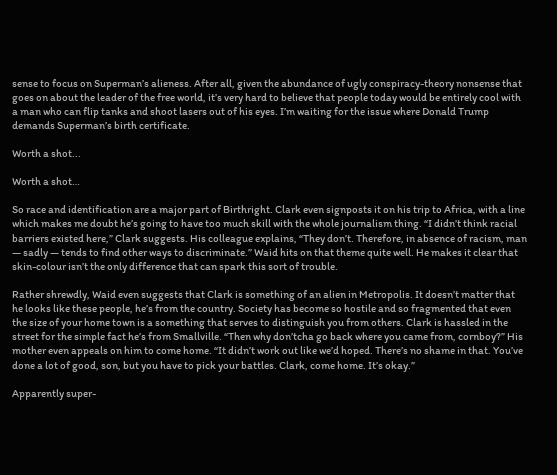sense to focus on Superman’s alieness. After all, given the abundance of ugly conspiracy-theory nonsense that goes on about the leader of the free world, it’s very hard to believe that people today would be entirely cool with a man who can flip tanks and shoot lasers out of his eyes. I’m waiting for the issue where Donald Trump demands Superman’s birth certificate.

Worth a shot...

Worth a shot…

So race and identification are a major part of Birthright. Clark even signposts it on his trip to Africa, with a line which makes me doubt he’s going to have too much skill with the whole journalism thing. “I didn’t think racial barriers existed here,” Clark suggests. His colleague explains, “They don’t. Therefore, in absence of racism, man — sadly — tends to find other ways to discriminate.” Waid hits on that theme quite well. He makes it clear that skin-colour isn’t the only difference that can spark this sort of trouble.

Rather shrewdly, Waid even suggests that Clark is something of an alien in Metropolis. It doesn’t matter that he looks like these people, he’s from the country. Society has become so hostile and so fragmented that even the size of your home town is a something that serves to distinguish you from others. Clark is hassled in the street for the simple fact he’s from Smallville. “Then why don’tcha go back where you came from, cornboy?” His mother even appeals on him to come home. “It didn’t work out like we’d hoped. There’s no shame in that. You’ve done a lot of good, son, but you have to pick your battles. Clark, come home. It’s okay.”

Apparently super-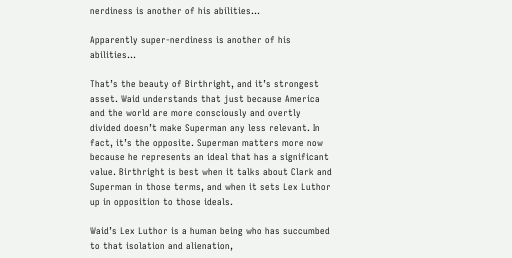nerdiness is another of his abilities...

Apparently super-nerdiness is another of his abilities…

That’s the beauty of Birthright, and it’s strongest asset. Waid understands that just because America and the world are more consciously and overtly divided doesn’t make Superman any less relevant. In fact, it’s the opposite. Superman matters more now because he represents an ideal that has a significant value. Birthright is best when it talks about Clark and Superman in those terms, and when it sets Lex Luthor up in opposition to those ideals.

Waid’s Lex Luthor is a human being who has succumbed to that isolation and alienation,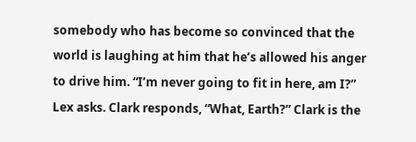somebody who has become so convinced that the world is laughing at him that he’s allowed his anger to drive him. “I’m never going to fit in here, am I?” Lex asks. Clark responds, “What, Earth?” Clark is the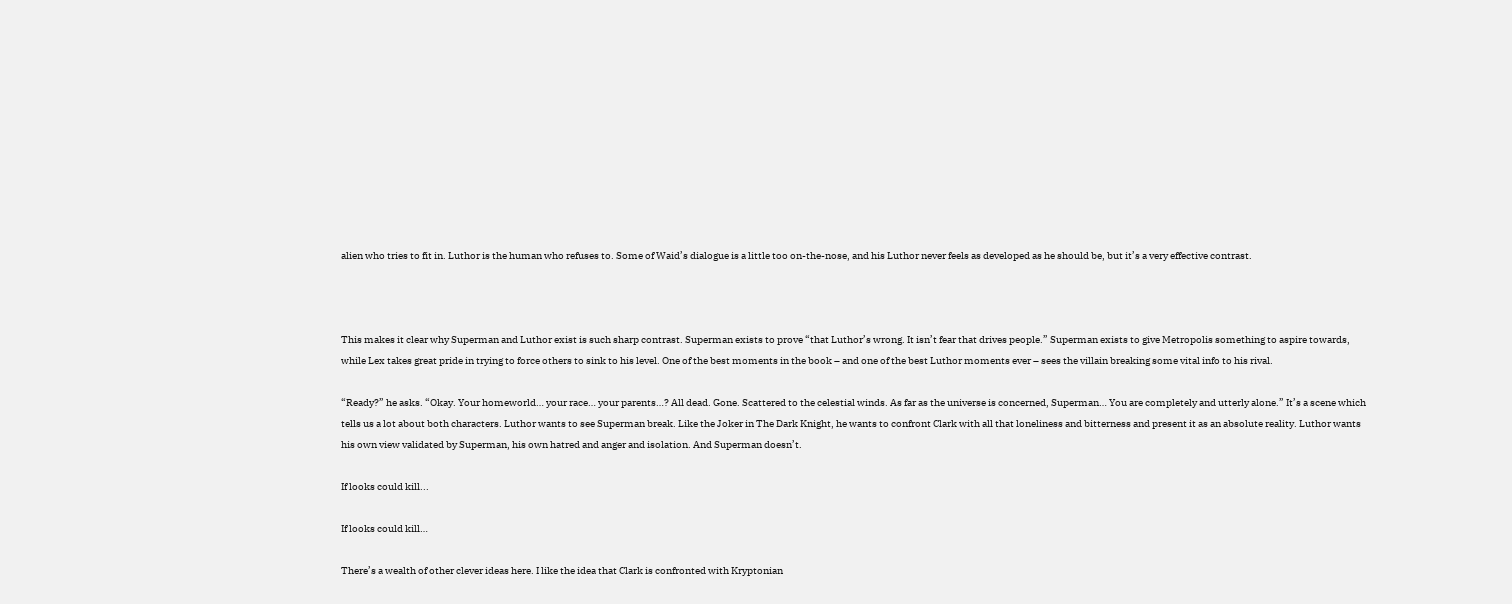alien who tries to fit in. Luthor is the human who refuses to. Some of Waid’s dialogue is a little too on-the-nose, and his Luthor never feels as developed as he should be, but it’s a very effective contrast.



This makes it clear why Superman and Luthor exist is such sharp contrast. Superman exists to prove “that Luthor’s wrong. It isn’t fear that drives people.” Superman exists to give Metropolis something to aspire towards, while Lex takes great pride in trying to force others to sink to his level. One of the best moments in the book – and one of the best Luthor moments ever – sees the villain breaking some vital info to his rival.

“Ready?” he asks. “Okay. Your homeworld… your race… your parents…? All dead. Gone. Scattered to the celestial winds. As far as the universe is concerned, Superman… You are completely and utterly alone.” It’s a scene which tells us a lot about both characters. Luthor wants to see Superman break. Like the Joker in The Dark Knight, he wants to confront Clark with all that loneliness and bitterness and present it as an absolute reality. Luthor wants his own view validated by Superman, his own hatred and anger and isolation. And Superman doesn’t.

If looks could kill...

If looks could kill…

There’s a wealth of other clever ideas here. I like the idea that Clark is confronted with Kryptonian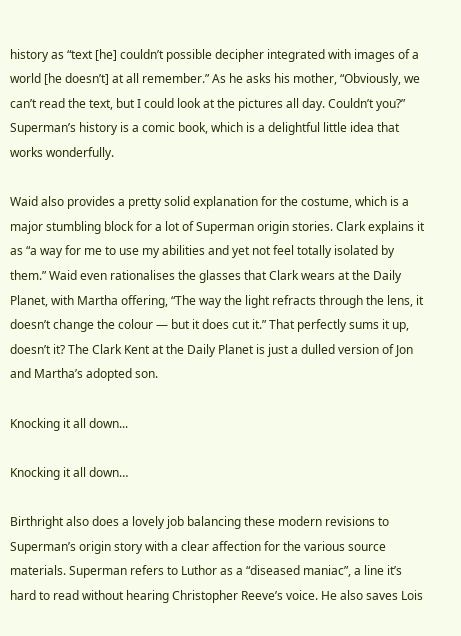history as “text [he] couldn’t possible decipher integrated with images of a world [he doesn’t] at all remember.” As he asks his mother, “Obviously, we can’t read the text, but I could look at the pictures all day. Couldn’t you?” Superman’s history is a comic book, which is a delightful little idea that works wonderfully.

Waid also provides a pretty solid explanation for the costume, which is a major stumbling block for a lot of Superman origin stories. Clark explains it as “a way for me to use my abilities and yet not feel totally isolated by them.” Waid even rationalises the glasses that Clark wears at the Daily Planet, with Martha offering, “The way the light refracts through the lens, it doesn’t change the colour — but it does cut it.” That perfectly sums it up, doesn’t it? The Clark Kent at the Daily Planet is just a dulled version of Jon and Martha’s adopted son.

Knocking it all down...

Knocking it all down…

Birthright also does a lovely job balancing these modern revisions to Superman’s origin story with a clear affection for the various source materials. Superman refers to Luthor as a “diseased maniac”, a line it’s hard to read without hearing Christopher Reeve’s voice. He also saves Lois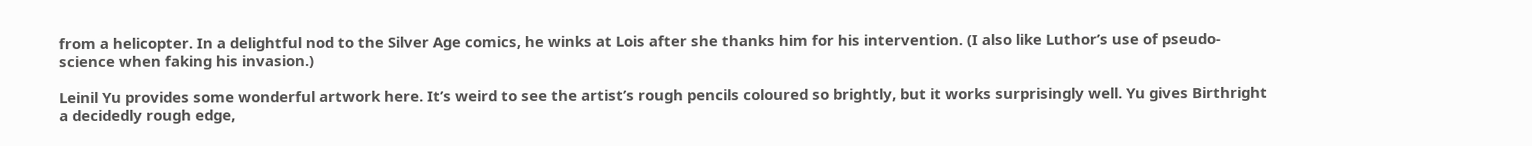from a helicopter. In a delightful nod to the Silver Age comics, he winks at Lois after she thanks him for his intervention. (I also like Luthor’s use of pseudo-science when faking his invasion.)

Leinil Yu provides some wonderful artwork here. It’s weird to see the artist’s rough pencils coloured so brightly, but it works surprisingly well. Yu gives Birthright a decidedly rough edge,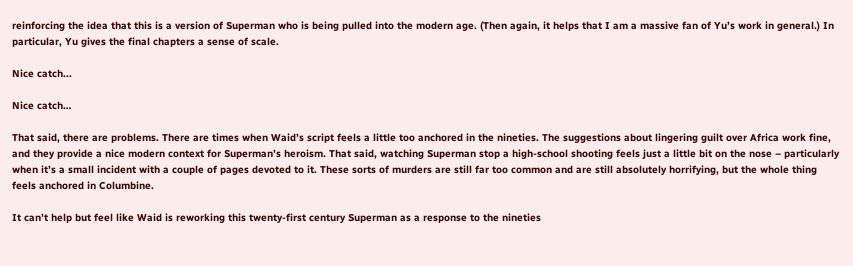reinforcing the idea that this is a version of Superman who is being pulled into the modern age. (Then again, it helps that I am a massive fan of Yu’s work in general.) In particular, Yu gives the final chapters a sense of scale.

Nice catch...

Nice catch…

That said, there are problems. There are times when Waid’s script feels a little too anchored in the nineties. The suggestions about lingering guilt over Africa work fine, and they provide a nice modern context for Superman’s heroism. That said, watching Superman stop a high-school shooting feels just a little bit on the nose – particularly when it’s a small incident with a couple of pages devoted to it. These sorts of murders are still far too common and are still absolutely horrifying, but the whole thing feels anchored in Columbine.

It can’t help but feel like Waid is reworking this twenty-first century Superman as a response to the nineties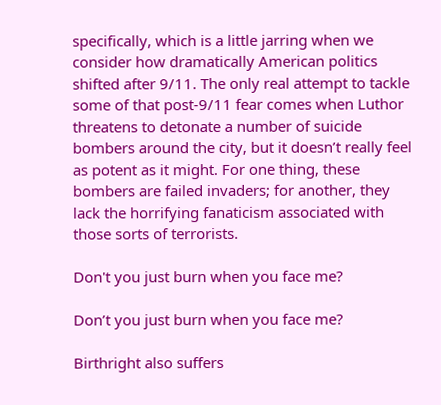specifically, which is a little jarring when we consider how dramatically American politics shifted after 9/11. The only real attempt to tackle some of that post-9/11 fear comes when Luthor threatens to detonate a number of suicide bombers around the city, but it doesn’t really feel as potent as it might. For one thing, these bombers are failed invaders; for another, they lack the horrifying fanaticism associated with those sorts of terrorists.

Don't you just burn when you face me?

Don’t you just burn when you face me?

Birthright also suffers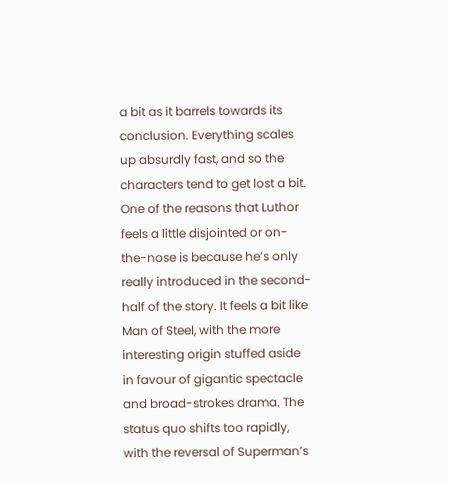a bit as it barrels towards its conclusion. Everything scales up absurdly fast, and so the characters tend to get lost a bit. One of the reasons that Luthor feels a little disjointed or on-the-nose is because he’s only really introduced in the second-half of the story. It feels a bit like Man of Steel, with the more interesting origin stuffed aside in favour of gigantic spectacle and broad-strokes drama. The status quo shifts too rapidly, with the reversal of Superman’s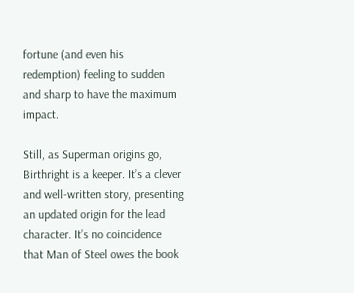fortune (and even his redemption) feeling to sudden and sharp to have the maximum impact.

Still, as Superman origins go, Birthright is a keeper. It’s a clever and well-written story, presenting an updated origin for the lead character. It’s no coincidence that Man of Steel owes the book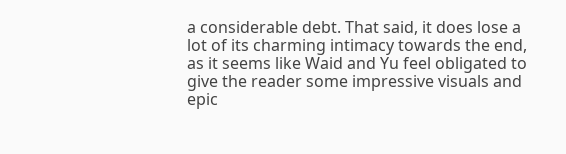a considerable debt. That said, it does lose a lot of its charming intimacy towards the end, as it seems like Waid and Yu feel obligated to give the reader some impressive visuals and epic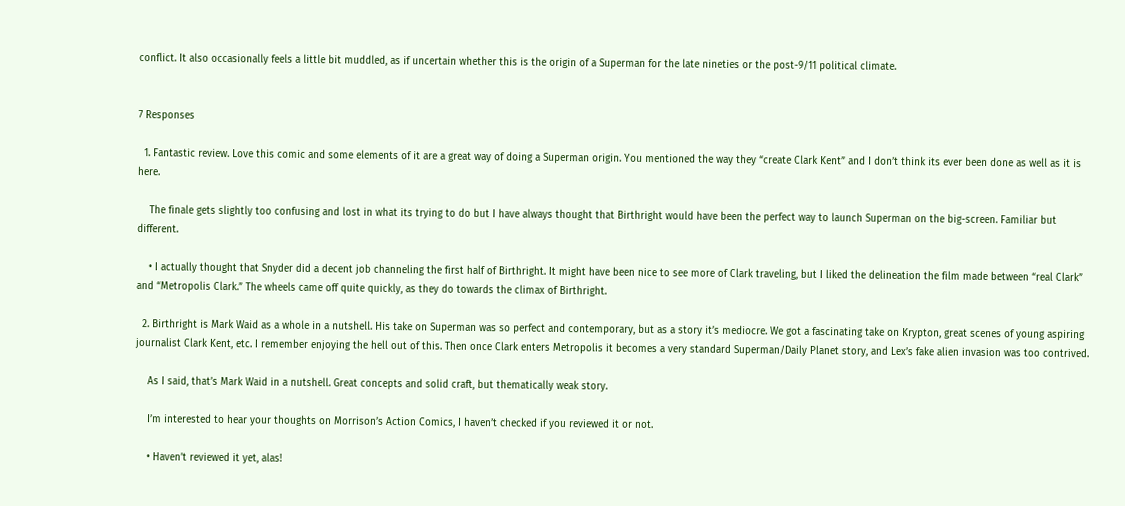conflict. It also occasionally feels a little bit muddled, as if uncertain whether this is the origin of a Superman for the late nineties or the post-9/11 political climate.


7 Responses

  1. Fantastic review. Love this comic and some elements of it are a great way of doing a Superman origin. You mentioned the way they “create Clark Kent” and I don’t think its ever been done as well as it is here.

    The finale gets slightly too confusing and lost in what its trying to do but I have always thought that Birthright would have been the perfect way to launch Superman on the big-screen. Familiar but different.

    • I actually thought that Snyder did a decent job channeling the first half of Birthright. It might have been nice to see more of Clark traveling, but I liked the delineation the film made between “real Clark” and “Metropolis Clark.” The wheels came off quite quickly, as they do towards the climax of Birthright.

  2. Birthright is Mark Waid as a whole in a nutshell. His take on Superman was so perfect and contemporary, but as a story it’s mediocre. We got a fascinating take on Krypton, great scenes of young aspiring journalist Clark Kent, etc. I remember enjoying the hell out of this. Then once Clark enters Metropolis it becomes a very standard Superman/Daily Planet story, and Lex’s fake alien invasion was too contrived.

    As I said, that’s Mark Waid in a nutshell. Great concepts and solid craft, but thematically weak story.

    I’m interested to hear your thoughts on Morrison’s Action Comics, I haven’t checked if you reviewed it or not.

    • Haven’t reviewed it yet, alas!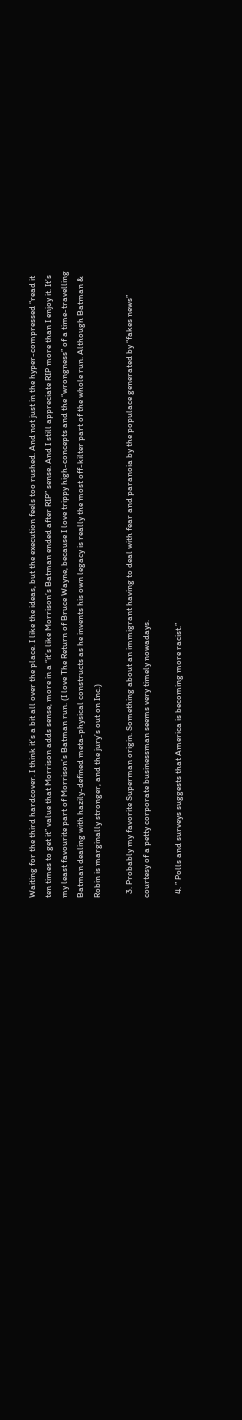Waiting for the third hardcover. I think it’s a bit all over the place. I like the ideas, but the execution feels too rushed. And not just in the hyper-compressed “read it ten times to get it” value that Morrison adds sense, more in a “it’s like Morrison’s Batman ended after RIP” sense. And I still appreciate RIP more than I enjoy it. It’s my least favourite part of Morrison’s Batman run. (I love The Return of Bruce Wayne, because I love trippy high-concepts and the “wrongness” of a time-travelling Batman dealing with hazily-defined meta-physical constructs as he invents his own legacy is really the most off-kilter part of the whole run. Although Batman & Robin is marginally stronger, and the jury’s out on Inc.)

  3. Probably my favorite Superman origin. Something about an immigrant having to deal with fear and paranoia by the populace generated by “fakes news” courtesy of a petty corporate businessman seems very timely nowadays.

  4. ” Polls and surveys suggests that America is becoming more racist.”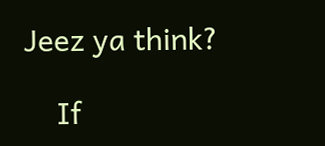Jeez ya think?

    If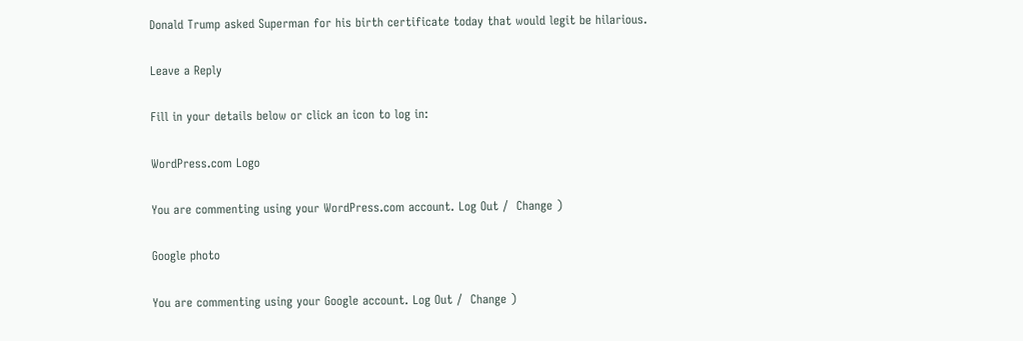Donald Trump asked Superman for his birth certificate today that would legit be hilarious.

Leave a Reply

Fill in your details below or click an icon to log in:

WordPress.com Logo

You are commenting using your WordPress.com account. Log Out /  Change )

Google photo

You are commenting using your Google account. Log Out /  Change )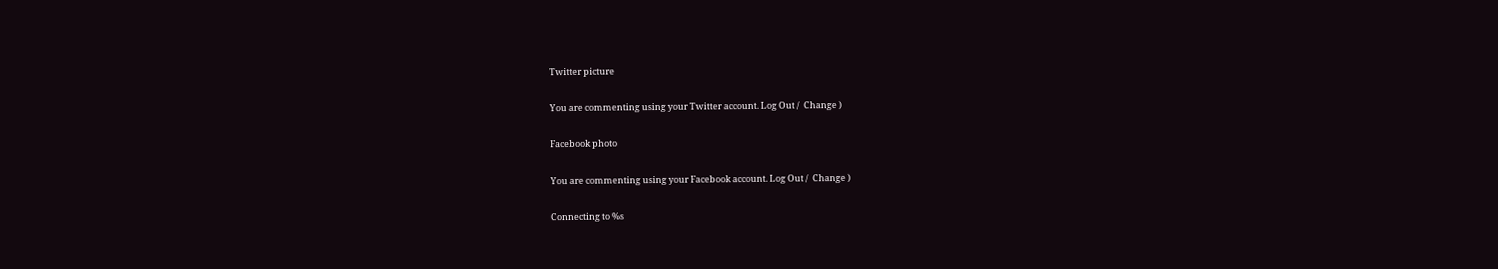Twitter picture

You are commenting using your Twitter account. Log Out /  Change )

Facebook photo

You are commenting using your Facebook account. Log Out /  Change )

Connecting to %s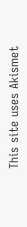This site uses Akismet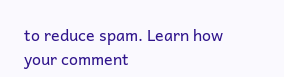to reduce spam. Learn how your comment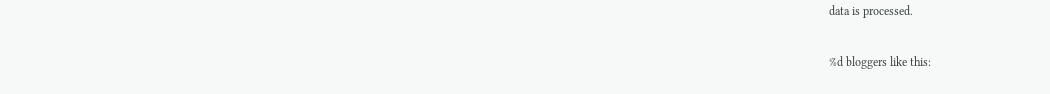data is processed.

%d bloggers like this: